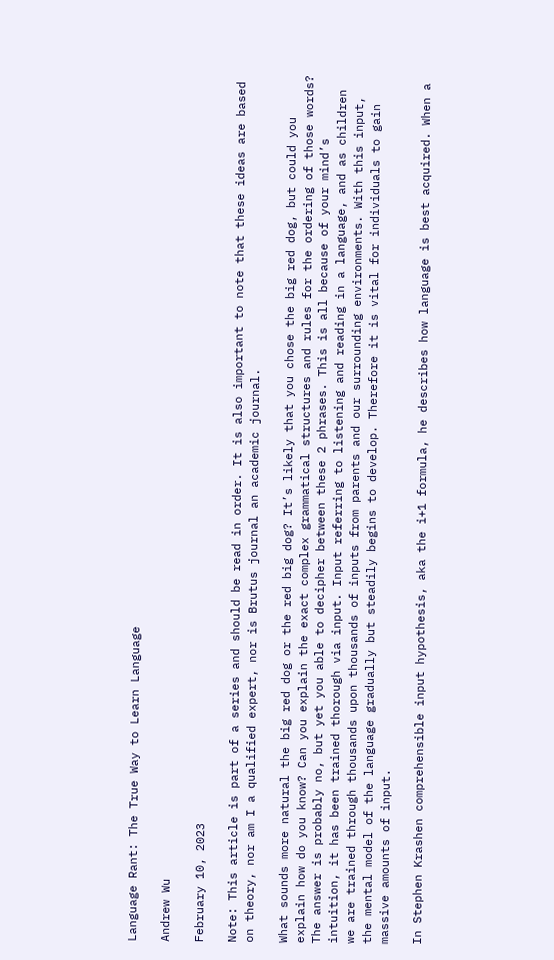Language Rant: The True Way to Learn Language

Andrew Wu

February 10, 2023

Note: This article is part of a series and should be read in order. It is also important to note that these ideas are based on theory, nor am I a qualified expert, nor is Brutus journal an academic journal.

What sounds more natural the big red dog or the red big dog? It’s likely that you chose the big red dog, but could you explain how do you know? Can you explain the exact complex grammatical structures and rules for the ordering of those words? The answer is probably no, but yet you able to decipher between these 2 phrases. This is all because of your mind’s intuition, it has been trained thorough via input. Input referring to listening and reading in a language, and as children we are trained through thousands upon thousands of inputs from parents and our surrounding environments. With this input, the mental model of the language gradually but steadily begins to develop. Therefore it is vital for individuals to gain massive amounts of input.

In Stephen Krashen comprehensible input hypothesis, aka the i+1 formula, he describes how language is best acquired. When a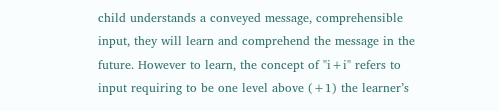child understands a conveyed message, comprehensible input, they will learn and comprehend the message in the future. However to learn, the concept of "i+i" refers to input requiring to be one level above (+1) the learner’s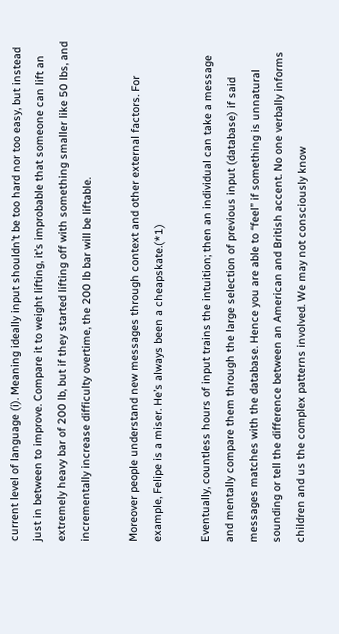current level of language (i). Meaning ideally input shouldn’t be too hard nor too easy, but instead just in between to improve. Compare it to weight lifting, it’s improbable that someone can lift an extremely heavy bar of 200 lb, but if they started lifting off with something smaller like 50 lbs, and incrementally increase difficulty overtime, the 200 lb bar will be liftable.

Moreover people understand new messages through context and other external factors. For example, Felipe is a miser. He’s always been a cheapskate.(*1)

Eventually, countless hours of input trains the intuition; then an individual can take a message and mentally compare them through the large selection of previous input (database) if said messages matches with the database. Hence you are able to “feel” if something is unnatural sounding or tell the difference between an American and British accent. No one verbally informs children and us the complex patterns involved. We may not consciously know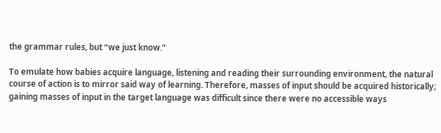the grammar rules, but “we just know.”

To emulate how babies acquire language, listening and reading their surrounding environment, the natural course of action is to mirror said way of learning. Therefore, masses of input should be acquired historically; gaining masses of input in the target language was difficult since there were no accessible ways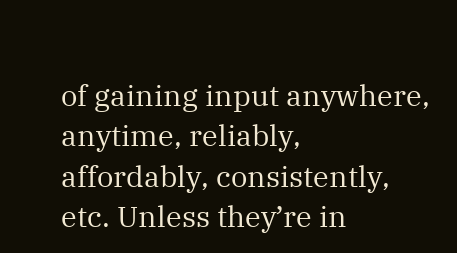of gaining input anywhere, anytime, reliably, affordably, consistently, etc. Unless they’re in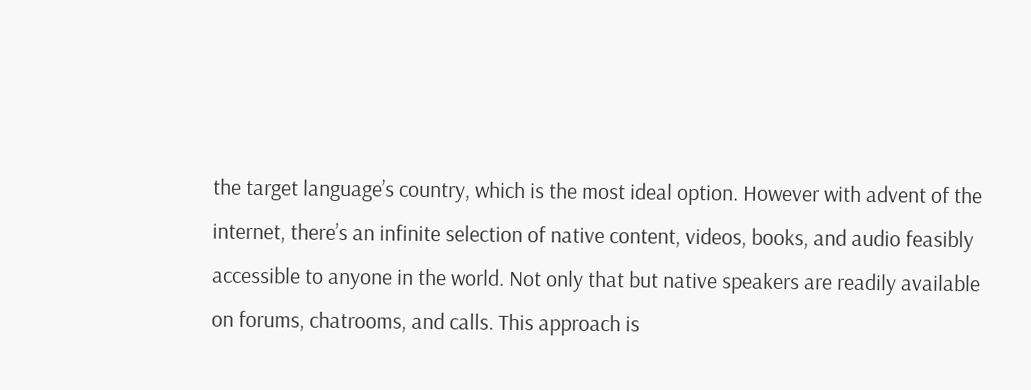the target language’s country, which is the most ideal option. However with advent of the internet, there’s an infinite selection of native content, videos, books, and audio feasibly accessible to anyone in the world. Not only that but native speakers are readily available on forums, chatrooms, and calls. This approach is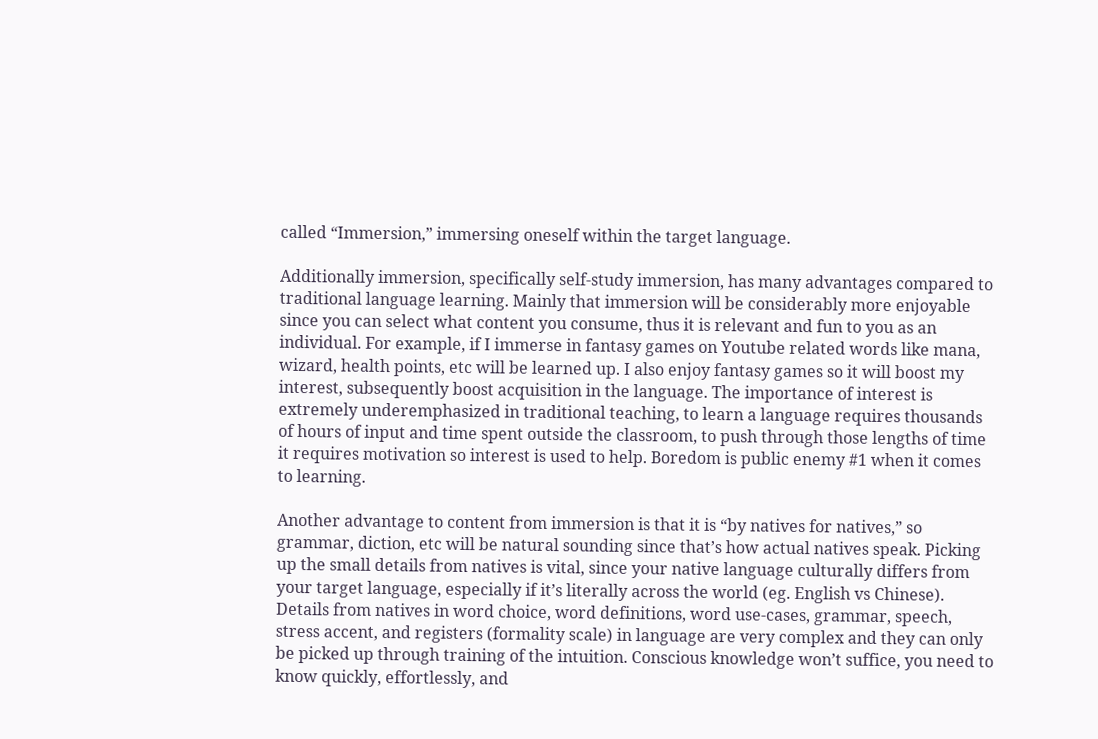called “Immersion,” immersing oneself within the target language.

Additionally immersion, specifically self-study immersion, has many advantages compared to traditional language learning. Mainly that immersion will be considerably more enjoyable since you can select what content you consume, thus it is relevant and fun to you as an individual. For example, if I immerse in fantasy games on Youtube related words like mana, wizard, health points, etc will be learned up. I also enjoy fantasy games so it will boost my interest, subsequently boost acquisition in the language. The importance of interest is extremely underemphasized in traditional teaching, to learn a language requires thousands of hours of input and time spent outside the classroom, to push through those lengths of time it requires motivation so interest is used to help. Boredom is public enemy #1 when it comes to learning.

Another advantage to content from immersion is that it is “by natives for natives,” so grammar, diction, etc will be natural sounding since that’s how actual natives speak. Picking up the small details from natives is vital, since your native language culturally differs from your target language, especially if it’s literally across the world (eg. English vs Chinese). Details from natives in word choice, word definitions, word use-cases, grammar, speech, stress accent, and registers (formality scale) in language are very complex and they can only be picked up through training of the intuition. Conscious knowledge won’t suffice, you need to know quickly, effortlessly, and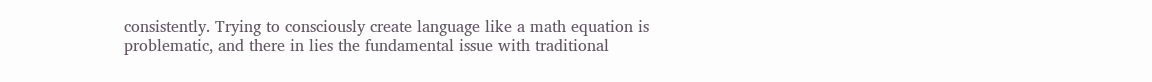consistently. Trying to consciously create language like a math equation is problematic, and there in lies the fundamental issue with traditional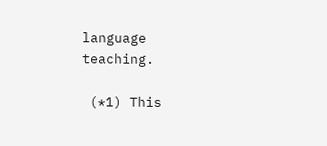language teaching.

 (*1) This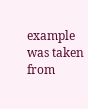example was taken from